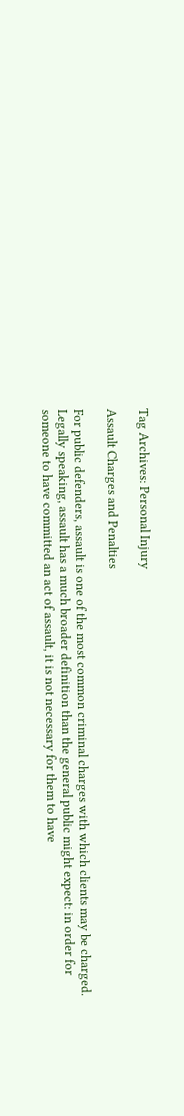Tag Archives: Personal Injury

Assault Charges and Penalties

For public defenders, assault is one of the most common criminal charges with which clients may be charged. Legally speaking, assault has a much broader definition than the general public might expect: in order for someone to have committed an act of assault, it is not necessary for them to have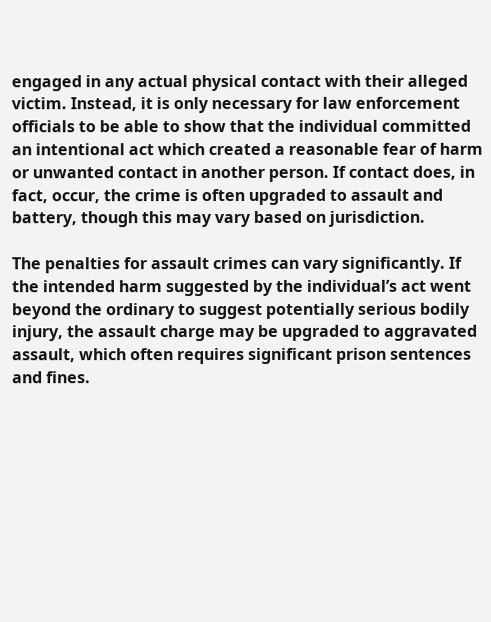engaged in any actual physical contact with their alleged victim. Instead, it is only necessary for law enforcement officials to be able to show that the individual committed an intentional act which created a reasonable fear of harm or unwanted contact in another person. If contact does, in fact, occur, the crime is often upgraded to assault and battery, though this may vary based on jurisdiction.

The penalties for assault crimes can vary significantly. If the intended harm suggested by the individual’s act went beyond the ordinary to suggest potentially serious bodily injury, the assault charge may be upgraded to aggravated assault, which often requires significant prison sentences and fines.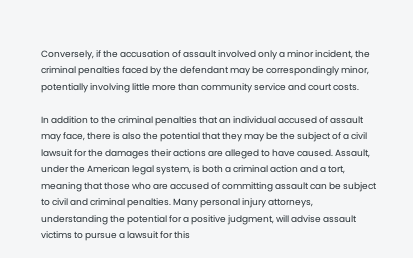Conversely, if the accusation of assault involved only a minor incident, the criminal penalties faced by the defendant may be correspondingly minor, potentially involving little more than community service and court costs.

In addition to the criminal penalties that an individual accused of assault may face, there is also the potential that they may be the subject of a civil lawsuit for the damages their actions are alleged to have caused. Assault, under the American legal system, is both a criminal action and a tort, meaning that those who are accused of committing assault can be subject to civil and criminal penalties. Many personal injury attorneys, understanding the potential for a positive judgment, will advise assault victims to pursue a lawsuit for this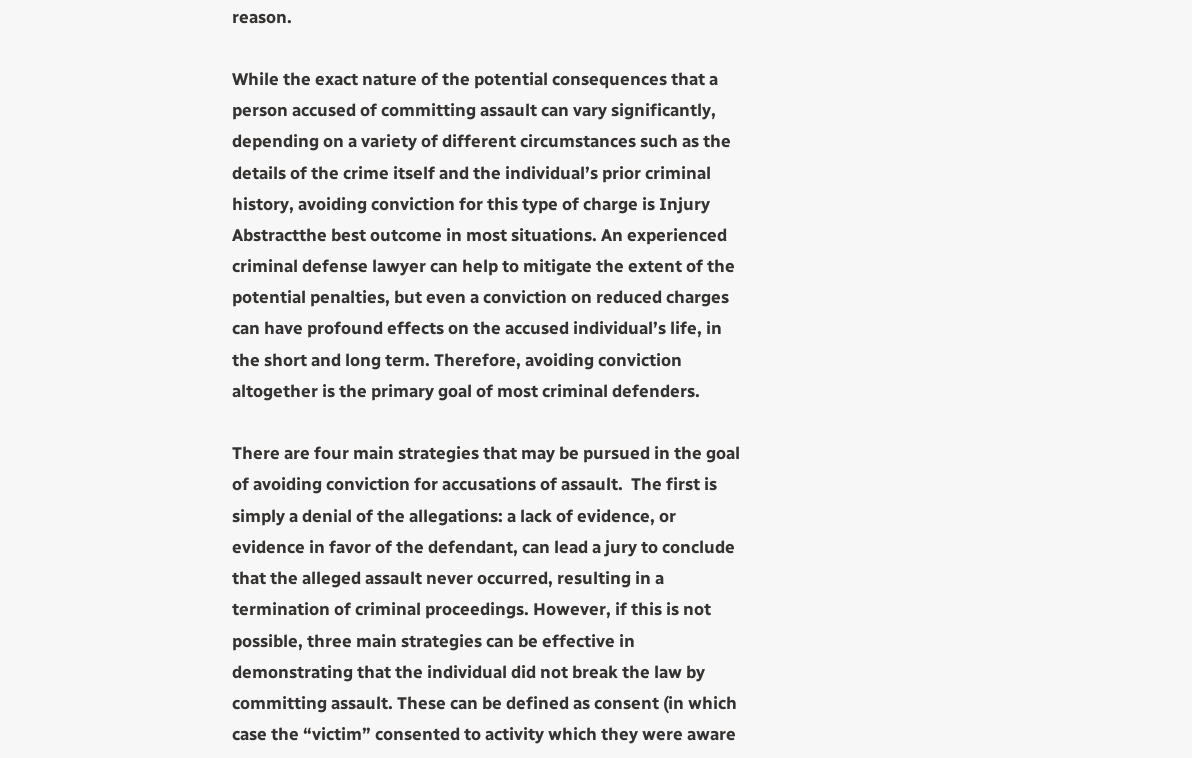reason.

While the exact nature of the potential consequences that a person accused of committing assault can vary significantly, depending on a variety of different circumstances such as the details of the crime itself and the individual’s prior criminal history, avoiding conviction for this type of charge is Injury Abstractthe best outcome in most situations. An experienced criminal defense lawyer can help to mitigate the extent of the potential penalties, but even a conviction on reduced charges can have profound effects on the accused individual’s life, in the short and long term. Therefore, avoiding conviction altogether is the primary goal of most criminal defenders.

There are four main strategies that may be pursued in the goal of avoiding conviction for accusations of assault.  The first is simply a denial of the allegations: a lack of evidence, or evidence in favor of the defendant, can lead a jury to conclude that the alleged assault never occurred, resulting in a termination of criminal proceedings. However, if this is not possible, three main strategies can be effective in demonstrating that the individual did not break the law by committing assault. These can be defined as consent (in which case the “victim” consented to activity which they were aware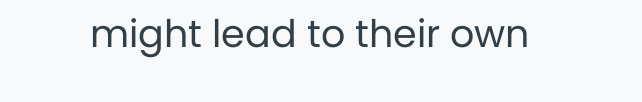might lead to their own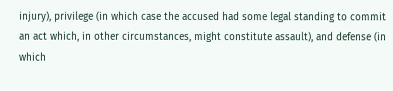injury), privilege (in which case the accused had some legal standing to commit an act which, in other circumstances, might constitute assault), and defense (in which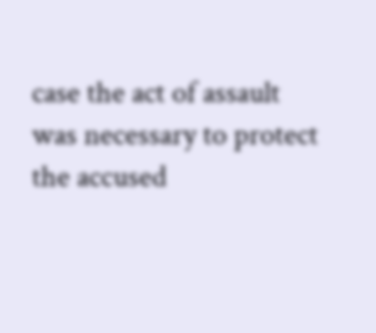case the act of assault was necessary to protect the accused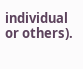individual or others).